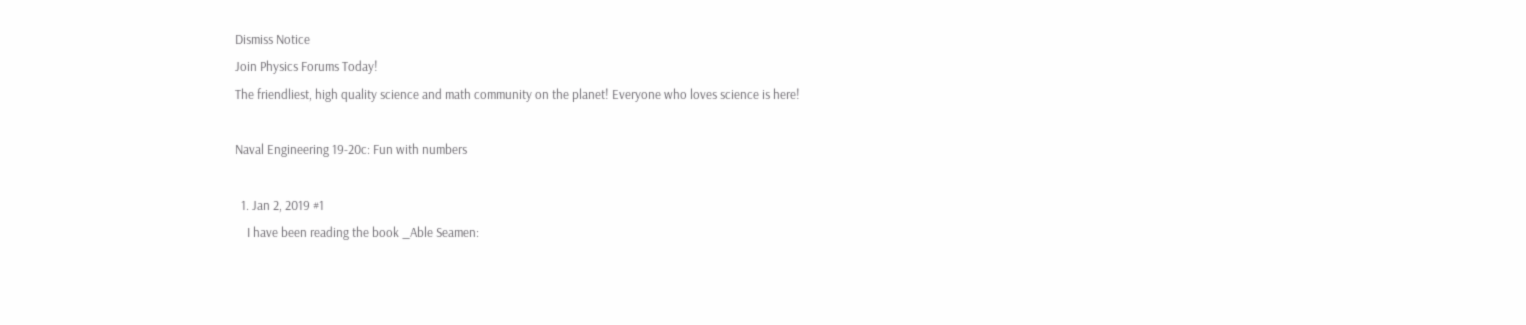Dismiss Notice
Join Physics Forums Today!
The friendliest, high quality science and math community on the planet! Everyone who loves science is here!

Naval Engineering 19-20c: Fun with numbers

  1. Jan 2, 2019 #1
    I have been reading the book _Able Seamen: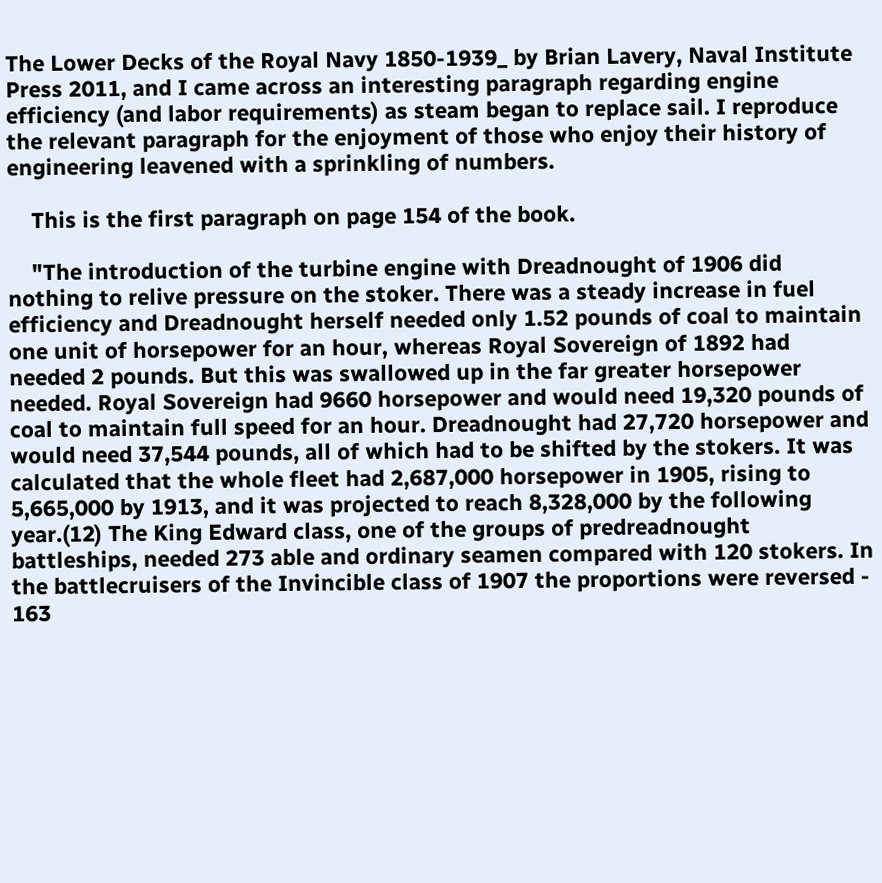The Lower Decks of the Royal Navy 1850-1939_ by Brian Lavery, Naval Institute Press 2011, and I came across an interesting paragraph regarding engine efficiency (and labor requirements) as steam began to replace sail. I reproduce the relevant paragraph for the enjoyment of those who enjoy their history of engineering leavened with a sprinkling of numbers.

    This is the first paragraph on page 154 of the book.

    "The introduction of the turbine engine with Dreadnought of 1906 did nothing to relive pressure on the stoker. There was a steady increase in fuel efficiency and Dreadnought herself needed only 1.52 pounds of coal to maintain one unit of horsepower for an hour, whereas Royal Sovereign of 1892 had needed 2 pounds. But this was swallowed up in the far greater horsepower needed. Royal Sovereign had 9660 horsepower and would need 19,320 pounds of coal to maintain full speed for an hour. Dreadnought had 27,720 horsepower and would need 37,544 pounds, all of which had to be shifted by the stokers. It was calculated that the whole fleet had 2,687,000 horsepower in 1905, rising to 5,665,000 by 1913, and it was projected to reach 8,328,000 by the following year.(12) The King Edward class, one of the groups of predreadnought battleships, needed 273 able and ordinary seamen compared with 120 stokers. In the battlecruisers of the Invincible class of 1907 the proportions were reversed - 163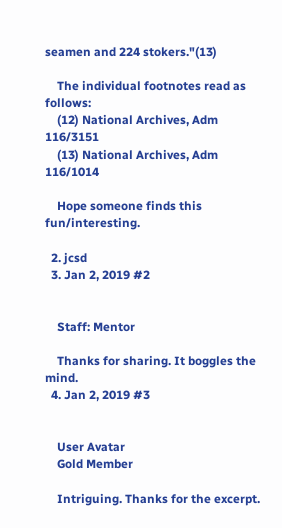seamen and 224 stokers."(13)

    The individual footnotes read as follows:
    (12) National Archives, Adm 116/3151
    (13) National Archives, Adm 116/1014

    Hope someone finds this fun/interesting.

  2. jcsd
  3. Jan 2, 2019 #2


    Staff: Mentor

    Thanks for sharing. It boggles the mind.
  4. Jan 2, 2019 #3


    User Avatar
    Gold Member

    Intriguing. Thanks for the excerpt.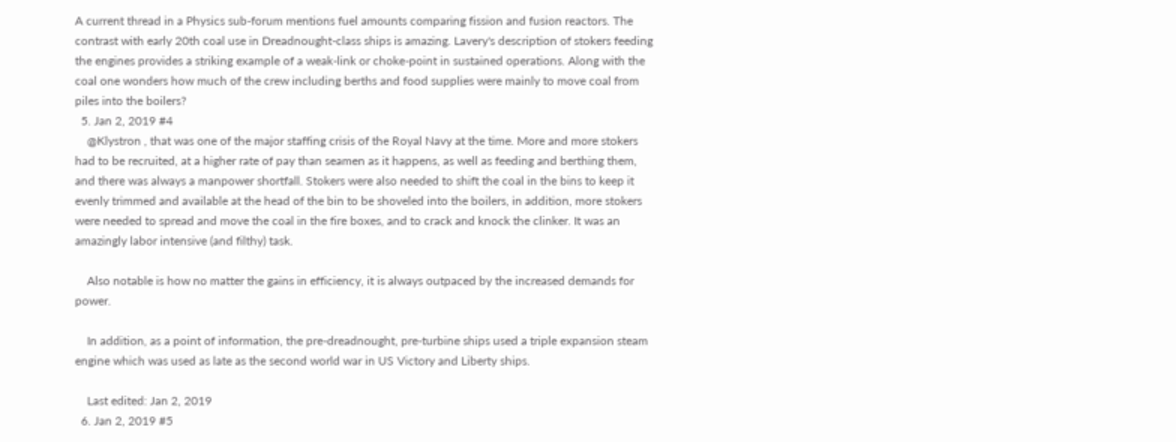A current thread in a Physics sub-forum mentions fuel amounts comparing fission and fusion reactors. The contrast with early 20th coal use in Dreadnought-class ships is amazing. Lavery's description of stokers feeding the engines provides a striking example of a weak-link or choke-point in sustained operations. Along with the coal one wonders how much of the crew including berths and food supplies were mainly to move coal from piles into the boilers?
  5. Jan 2, 2019 #4
    @Klystron , that was one of the major staffing crisis of the Royal Navy at the time. More and more stokers had to be recruited, at a higher rate of pay than seamen as it happens, as well as feeding and berthing them, and there was always a manpower shortfall. Stokers were also needed to shift the coal in the bins to keep it evenly trimmed and available at the head of the bin to be shoveled into the boilers, in addition, more stokers were needed to spread and move the coal in the fire boxes, and to crack and knock the clinker. It was an amazingly labor intensive (and filthy) task.

    Also notable is how no matter the gains in efficiency, it is always outpaced by the increased demands for power.

    In addition, as a point of information, the pre-dreadnought, pre-turbine ships used a triple expansion steam engine which was used as late as the second world war in US Victory and Liberty ships.

    Last edited: Jan 2, 2019
  6. Jan 2, 2019 #5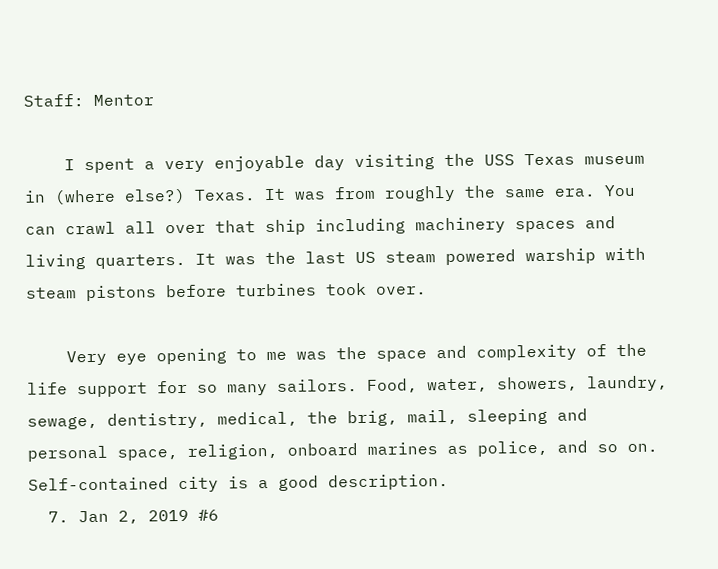Staff: Mentor

    I spent a very enjoyable day visiting the USS Texas museum in (where else?) Texas. It was from roughly the same era. You can crawl all over that ship including machinery spaces and living quarters. It was the last US steam powered warship with steam pistons before turbines took over.

    Very eye opening to me was the space and complexity of the life support for so many sailors. Food, water, showers, laundry, sewage, dentistry, medical, the brig, mail, sleeping and personal space, religion, onboard marines as police, and so on. Self-contained city is a good description.
  7. Jan 2, 2019 #6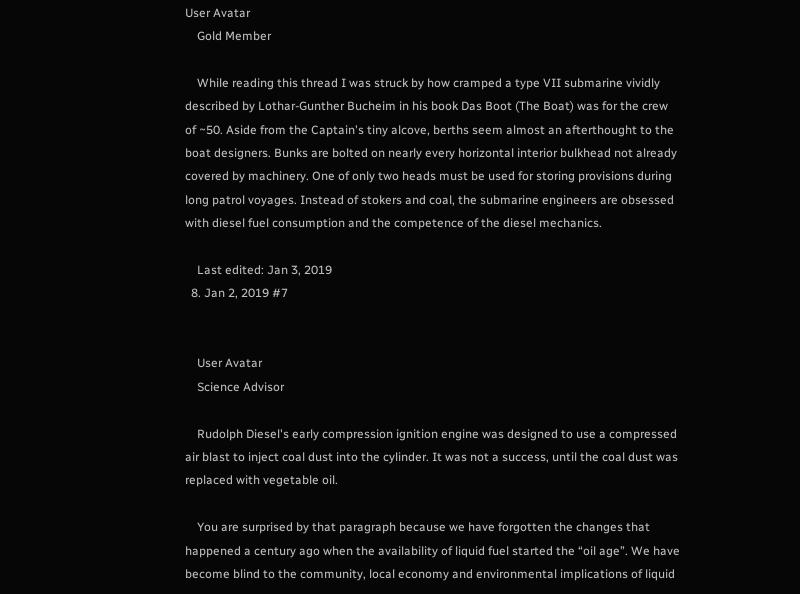User Avatar
    Gold Member

    While reading this thread I was struck by how cramped a type VII submarine vividly described by Lothar-Gunther Bucheim in his book Das Boot (The Boat) was for the crew of ~50. Aside from the Captain's tiny alcove, berths seem almost an afterthought to the boat designers. Bunks are bolted on nearly every horizontal interior bulkhead not already covered by machinery. One of only two heads must be used for storing provisions during long patrol voyages. Instead of stokers and coal, the submarine engineers are obsessed with diesel fuel consumption and the competence of the diesel mechanics.

    Last edited: Jan 3, 2019
  8. Jan 2, 2019 #7


    User Avatar
    Science Advisor

    Rudolph Diesel's early compression ignition engine was designed to use a compressed air blast to inject coal dust into the cylinder. It was not a success, until the coal dust was replaced with vegetable oil.

    You are surprised by that paragraph because we have forgotten the changes that happened a century ago when the availability of liquid fuel started the “oil age”. We have become blind to the community, local economy and environmental implications of liquid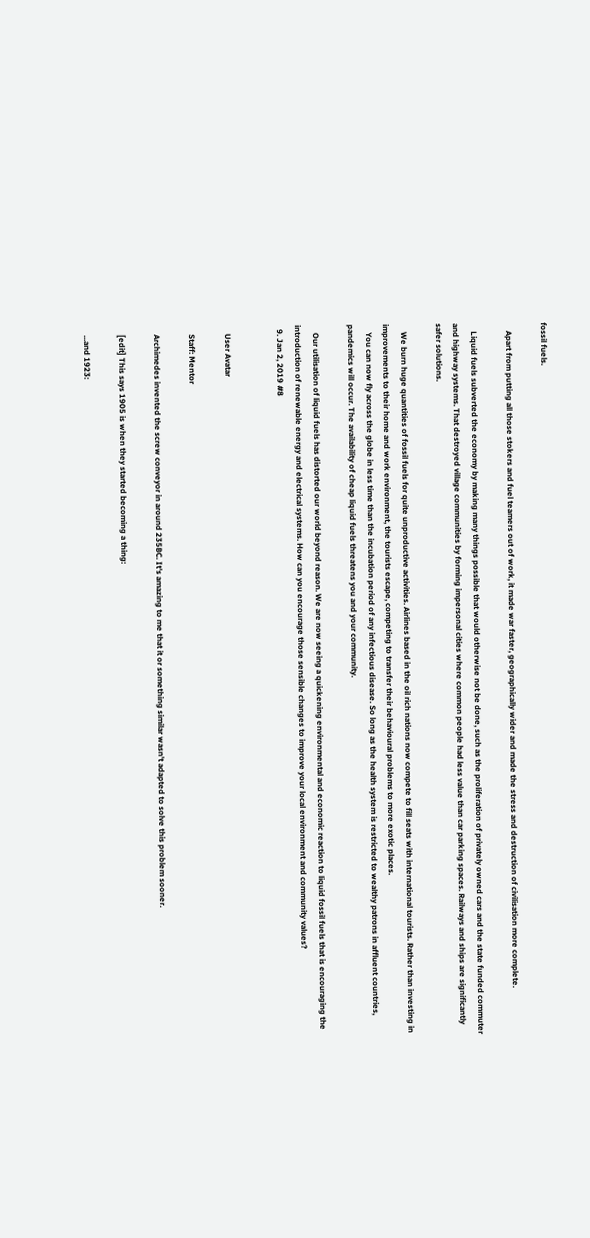fossil fuels.

    Apart from putting all those stokers and fuel teamers out of work, it made war faster, geographically wider and made the stress and destruction of civilisation more complete.

    Liquid fuels subverted the economy by making many things possible that would otherwise not be done, such as the proliferation of privately owned cars and the state funded commuter and highway systems. That destroyed village communities by forming impersonal cities where common people had less value than car parking spaces. Railways and ships are significantly safer solutions.

    We burn huge quantities of fossil fuels for quite unproductive activities. Airlines based in the oil rich nations now compete to fill seats with international tourists. Rather than investing in improvements to their home and work environment, the tourists escape, competing to transfer their behavioural problems to more exotic places.
    You can now fly across the globe in less time than the incubation period of any infectious disease. So long as the health system is restricted to wealthy patrons in affluent countries, pandemics will occur. The availability of cheap liquid fuels threatens you and your community.

    Our utilisation of liquid fuels has distorted our world beyond reason. We are now seeing a quickening environmental and economic reaction to liquid fossil fuels that is encouraging the introduction of renewable energy and electrical systems. How can you encourage those sensible changes to improve your local environment and community values?
  9. Jan 2, 2019 #8


    User Avatar

    Staff: Mentor

    Archimedes invented the screw conveyor in around 235BC. It's amazing to me that it or something similar wasn't adapted to solve this problem sooner.

    [edit] This says 1905 is when they started becoming a thing:

    ...and 1923: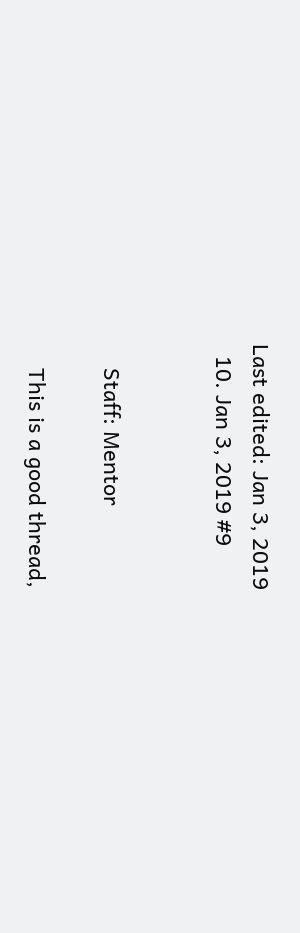Last edited: Jan 3, 2019
  10. Jan 3, 2019 #9


    Staff: Mentor

    This is a good thread,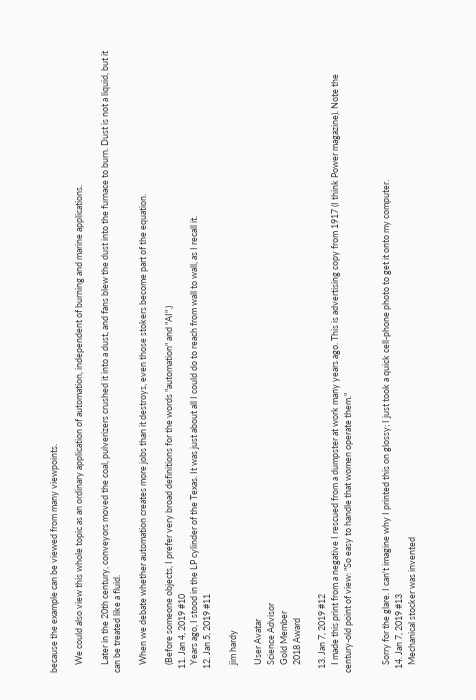because the example can be viewed from many viewpoints.

    We could also view this whole topic as an ordinary application of automation, independent of burning and marine applications.

    Later in the 20th century, conveyors moved the coal, pulverizers crushed it into a dust, and fans blew the dust into the furnace to burn. Dust is not a liquid, but it can be treated like a fluid.

    When we debate whether automation creates more jobs than it destroys, even those stokers become part of the equation.

    (Before someone objects, I prefer very broad definitions for the words "automation" and "AI".)
  11. Jan 4, 2019 #10
    Years ago, I stood in the LP cylinder of the Texas. It was just about all I could do to reach from wall to wall, as I recall it.
  12. Jan 5, 2019 #11

    jim hardy

    User Avatar
    Science Advisor
    Gold Member
    2018 Award

  13. Jan 7, 2019 #12
    I made this print from a negative I rescued from a dumpster at work many years ago. This is advertising copy from 1917 (I think Power magazine). Note the century-old point of view: "So easy to handle that women operate them."


    Sorry for the glare. I can't imagine why I printed this on glossy; I just took a quick cell-phone photo to get it onto my computer.
  14. Jan 7, 2019 #13
    Mechanical stocker was invented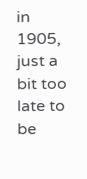in 1905, just a bit too late to be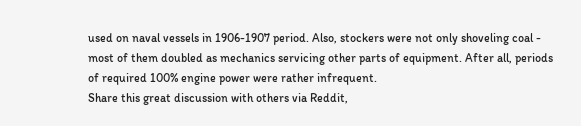used on naval vessels in 1906-1907 period. Also, stockers were not only shoveling coal - most of them doubled as mechanics servicing other parts of equipment. After all, periods of required 100% engine power were rather infrequent.
Share this great discussion with others via Reddit,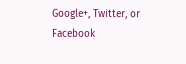Google+, Twitter, or Facebook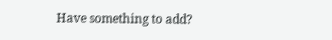Have something to add?